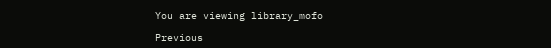You are viewing library_mofo

Previous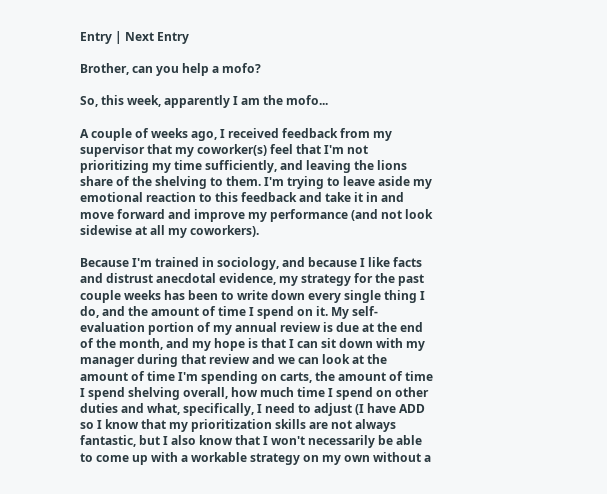Entry | Next Entry

Brother, can you help a mofo?

So, this week, apparently I am the mofo...

A couple of weeks ago, I received feedback from my supervisor that my coworker(s) feel that I'm not prioritizing my time sufficiently, and leaving the lions share of the shelving to them. I'm trying to leave aside my emotional reaction to this feedback and take it in and move forward and improve my performance (and not look sidewise at all my coworkers).

Because I'm trained in sociology, and because I like facts and distrust anecdotal evidence, my strategy for the past couple weeks has been to write down every single thing I do, and the amount of time I spend on it. My self-evaluation portion of my annual review is due at the end of the month, and my hope is that I can sit down with my manager during that review and we can look at the amount of time I'm spending on carts, the amount of time I spend shelving overall, how much time I spend on other duties and what, specifically, I need to adjust (I have ADD so I know that my prioritization skills are not always fantastic, but I also know that I won't necessarily be able to come up with a workable strategy on my own without a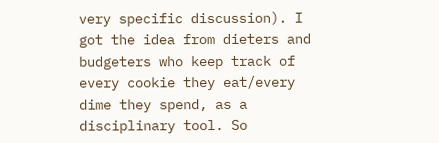very specific discussion). I got the idea from dieters and budgeters who keep track of every cookie they eat/every dime they spend, as a disciplinary tool. So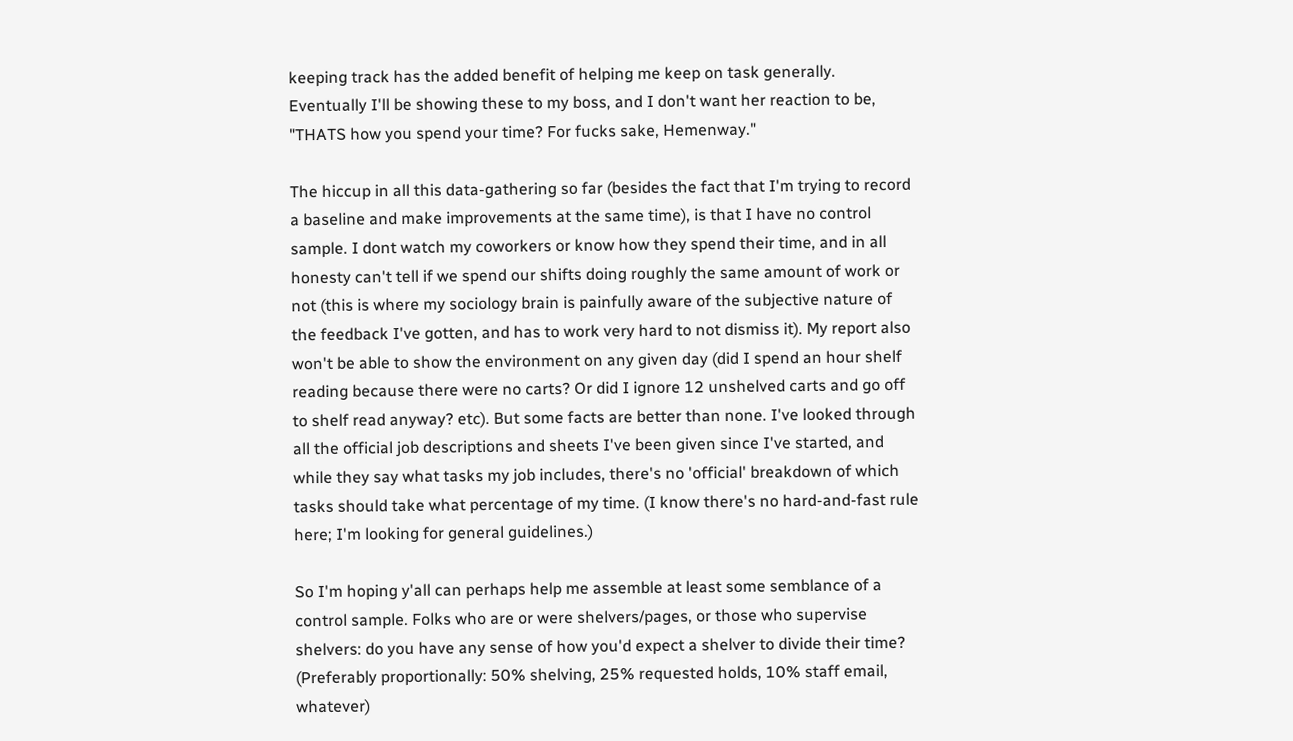keeping track has the added benefit of helping me keep on task generally. Eventually I'll be showing these to my boss, and I don't want her reaction to be, "THATS how you spend your time? For fucks sake, Hemenway."

The hiccup in all this data-gathering so far (besides the fact that I'm trying to record a baseline and make improvements at the same time), is that I have no control sample. I dont watch my coworkers or know how they spend their time, and in all honesty can't tell if we spend our shifts doing roughly the same amount of work or not (this is where my sociology brain is painfully aware of the subjective nature of the feedback I've gotten, and has to work very hard to not dismiss it). My report also won't be able to show the environment on any given day (did I spend an hour shelf reading because there were no carts? Or did I ignore 12 unshelved carts and go off to shelf read anyway? etc). But some facts are better than none. I've looked through all the official job descriptions and sheets I've been given since I've started, and while they say what tasks my job includes, there's no 'official' breakdown of which tasks should take what percentage of my time. (I know there's no hard-and-fast rule here; I'm looking for general guidelines.)

So I'm hoping y'all can perhaps help me assemble at least some semblance of a control sample. Folks who are or were shelvers/pages, or those who supervise shelvers: do you have any sense of how you'd expect a shelver to divide their time? (Preferably proportionally: 50% shelving, 25% requested holds, 10% staff email, whatever)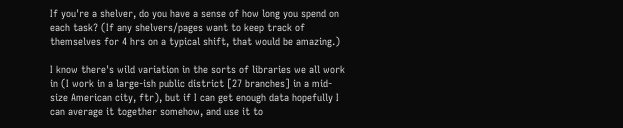If you're a shelver, do you have a sense of how long you spend on each task? (If any shelvers/pages want to keep track of themselves for 4 hrs on a typical shift, that would be amazing.)

I know there's wild variation in the sorts of libraries we all work in (I work in a large-ish public district [27 branches] in a mid-size American city, ftr), but if I can get enough data hopefully I can average it together somehow, and use it to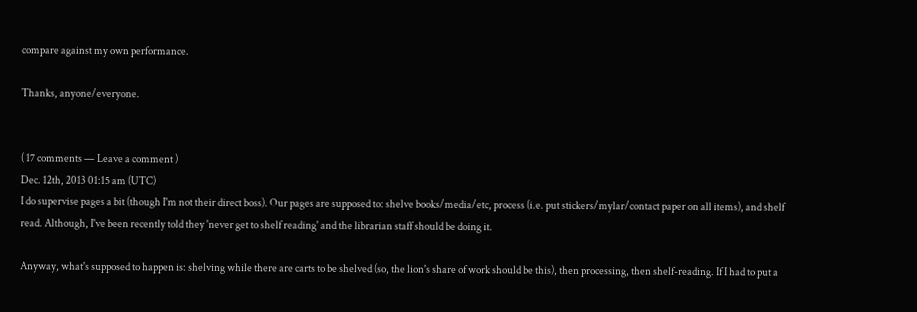compare against my own performance.

Thanks, anyone/everyone.


( 17 comments — Leave a comment )
Dec. 12th, 2013 01:15 am (UTC)
I do supervise pages a bit (though I'm not their direct boss). Our pages are supposed to: shelve books/media/etc, process (i.e. put stickers/mylar/contact paper on all items), and shelf read. Although, I've been recently told they 'never get to shelf reading' and the librarian staff should be doing it.

Anyway, what's supposed to happen is: shelving while there are carts to be shelved (so, the lion's share of work should be this), then processing, then shelf-reading. If I had to put a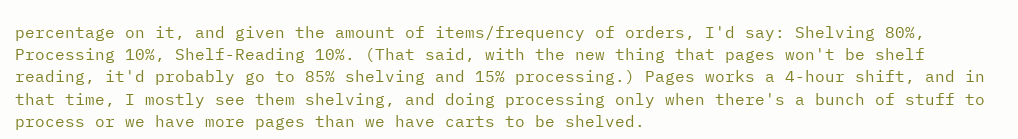percentage on it, and given the amount of items/frequency of orders, I'd say: Shelving 80%, Processing 10%, Shelf-Reading 10%. (That said, with the new thing that pages won't be shelf reading, it'd probably go to 85% shelving and 15% processing.) Pages works a 4-hour shift, and in that time, I mostly see them shelving, and doing processing only when there's a bunch of stuff to process or we have more pages than we have carts to be shelved.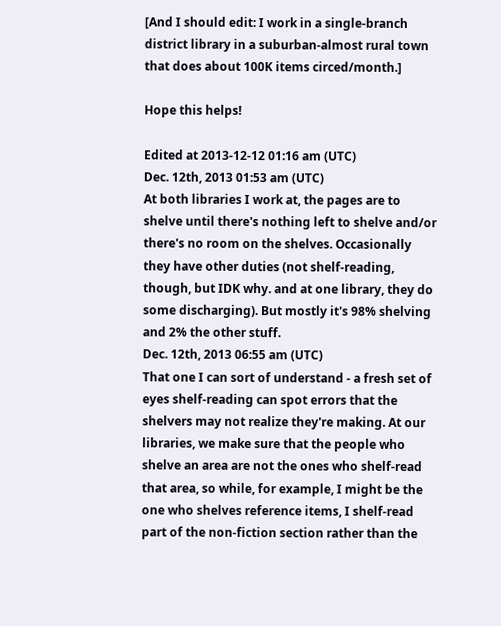[And I should edit: I work in a single-branch district library in a suburban-almost rural town that does about 100K items circed/month.]

Hope this helps!

Edited at 2013-12-12 01:16 am (UTC)
Dec. 12th, 2013 01:53 am (UTC)
At both libraries I work at, the pages are to shelve until there's nothing left to shelve and/or there's no room on the shelves. Occasionally they have other duties (not shelf-reading, though, but IDK why. and at one library, they do some discharging). But mostly it's 98% shelving and 2% the other stuff.
Dec. 12th, 2013 06:55 am (UTC)
That one I can sort of understand - a fresh set of eyes shelf-reading can spot errors that the shelvers may not realize they're making. At our libraries, we make sure that the people who shelve an area are not the ones who shelf-read that area, so while, for example, I might be the one who shelves reference items, I shelf-read part of the non-fiction section rather than the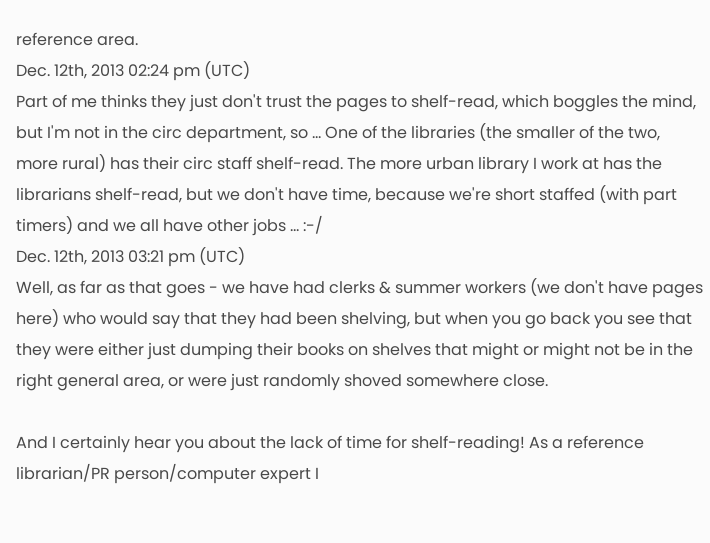reference area.
Dec. 12th, 2013 02:24 pm (UTC)
Part of me thinks they just don't trust the pages to shelf-read, which boggles the mind, but I'm not in the circ department, so ... One of the libraries (the smaller of the two, more rural) has their circ staff shelf-read. The more urban library I work at has the librarians shelf-read, but we don't have time, because we're short staffed (with part timers) and we all have other jobs ... :-/
Dec. 12th, 2013 03:21 pm (UTC)
Well, as far as that goes - we have had clerks & summer workers (we don't have pages here) who would say that they had been shelving, but when you go back you see that they were either just dumping their books on shelves that might or might not be in the right general area, or were just randomly shoved somewhere close.

And I certainly hear you about the lack of time for shelf-reading! As a reference librarian/PR person/computer expert I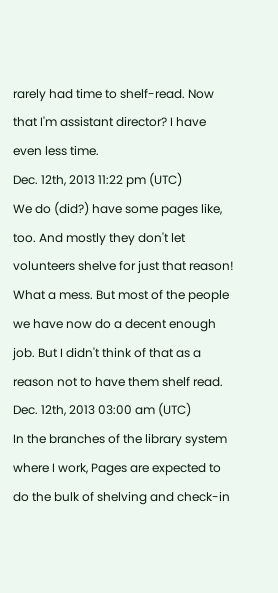rarely had time to shelf-read. Now that I'm assistant director? I have even less time.
Dec. 12th, 2013 11:22 pm (UTC)
We do (did?) have some pages like, too. And mostly they don't let volunteers shelve for just that reason! What a mess. But most of the people we have now do a decent enough job. But I didn't think of that as a reason not to have them shelf read.
Dec. 12th, 2013 03:00 am (UTC)
In the branches of the library system where I work, Pages are expected to do the bulk of shelving and check-in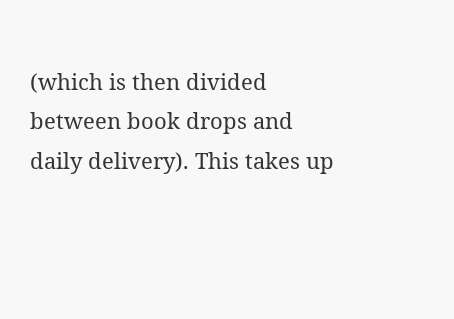(which is then divided between book drops and daily delivery). This takes up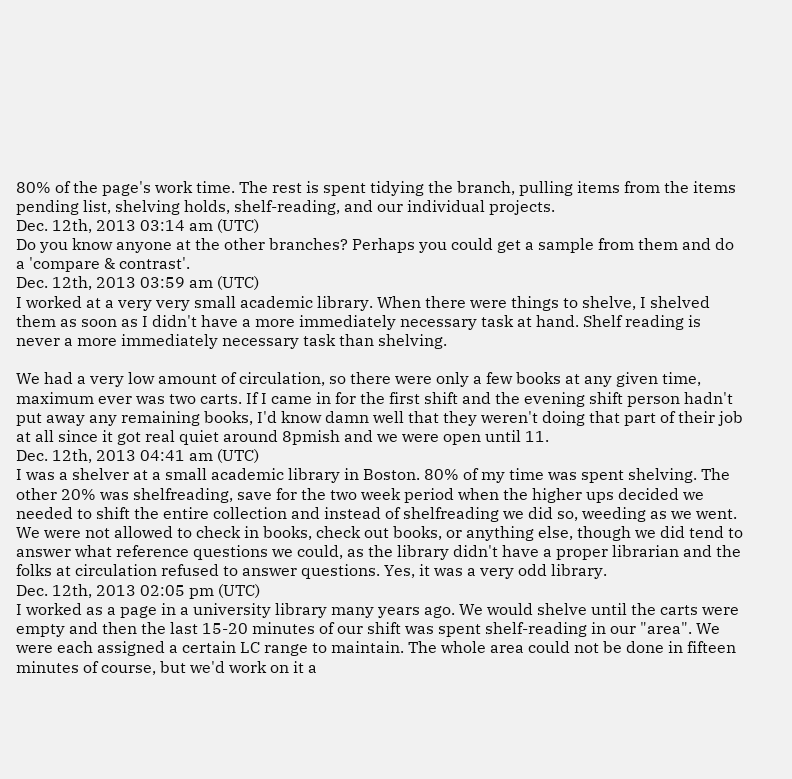80% of the page's work time. The rest is spent tidying the branch, pulling items from the items pending list, shelving holds, shelf-reading, and our individual projects.
Dec. 12th, 2013 03:14 am (UTC)
Do you know anyone at the other branches? Perhaps you could get a sample from them and do a 'compare & contrast'.
Dec. 12th, 2013 03:59 am (UTC)
I worked at a very very small academic library. When there were things to shelve, I shelved them as soon as I didn't have a more immediately necessary task at hand. Shelf reading is never a more immediately necessary task than shelving.

We had a very low amount of circulation, so there were only a few books at any given time, maximum ever was two carts. If I came in for the first shift and the evening shift person hadn't put away any remaining books, I'd know damn well that they weren't doing that part of their job at all since it got real quiet around 8pmish and we were open until 11.
Dec. 12th, 2013 04:41 am (UTC)
I was a shelver at a small academic library in Boston. 80% of my time was spent shelving. The other 20% was shelfreading, save for the two week period when the higher ups decided we needed to shift the entire collection and instead of shelfreading we did so, weeding as we went. We were not allowed to check in books, check out books, or anything else, though we did tend to answer what reference questions we could, as the library didn't have a proper librarian and the folks at circulation refused to answer questions. Yes, it was a very odd library.
Dec. 12th, 2013 02:05 pm (UTC)
I worked as a page in a university library many years ago. We would shelve until the carts were empty and then the last 15-20 minutes of our shift was spent shelf-reading in our "area". We were each assigned a certain LC range to maintain. The whole area could not be done in fifteen minutes of course, but we'd work on it a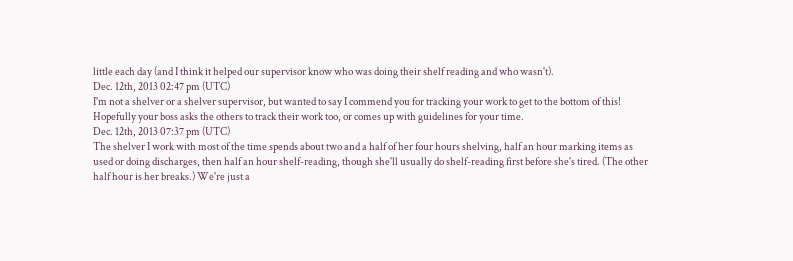little each day (and I think it helped our supervisor know who was doing their shelf reading and who wasn't).
Dec. 12th, 2013 02:47 pm (UTC)
I'm not a shelver or a shelver supervisor, but wanted to say I commend you for tracking your work to get to the bottom of this! Hopefully your boss asks the others to track their work too, or comes up with guidelines for your time.
Dec. 12th, 2013 07:37 pm (UTC)
The shelver I work with most of the time spends about two and a half of her four hours shelving, half an hour marking items as used or doing discharges, then half an hour shelf-reading, though she'll usually do shelf-reading first before she's tired. (The other half hour is her breaks.) We're just a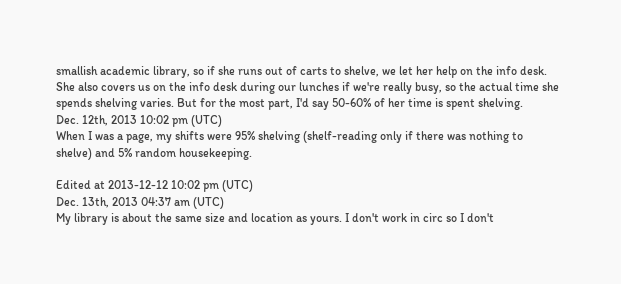smallish academic library, so if she runs out of carts to shelve, we let her help on the info desk. She also covers us on the info desk during our lunches if we're really busy, so the actual time she spends shelving varies. But for the most part, I'd say 50-60% of her time is spent shelving.
Dec. 12th, 2013 10:02 pm (UTC)
When I was a page, my shifts were 95% shelving (shelf-reading only if there was nothing to shelve) and 5% random housekeeping.

Edited at 2013-12-12 10:02 pm (UTC)
Dec. 13th, 2013 04:37 am (UTC)
My library is about the same size and location as yours. I don't work in circ so I don't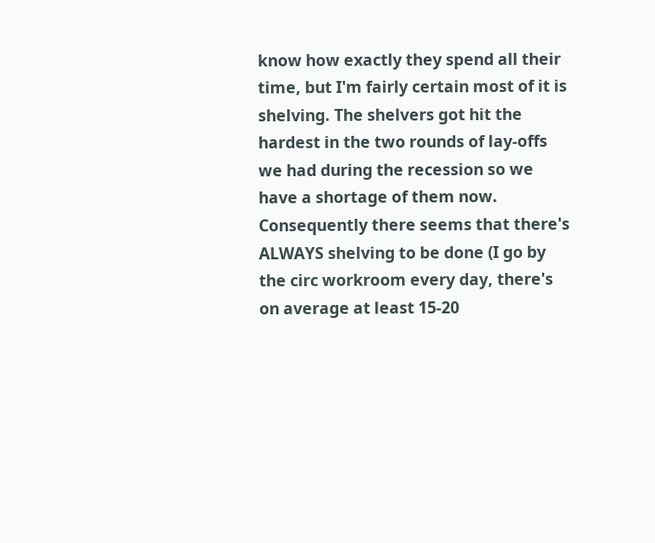know how exactly they spend all their time, but I'm fairly certain most of it is shelving. The shelvers got hit the hardest in the two rounds of lay-offs we had during the recession so we have a shortage of them now. Consequently there seems that there's ALWAYS shelving to be done (I go by the circ workroom every day, there's on average at least 15-20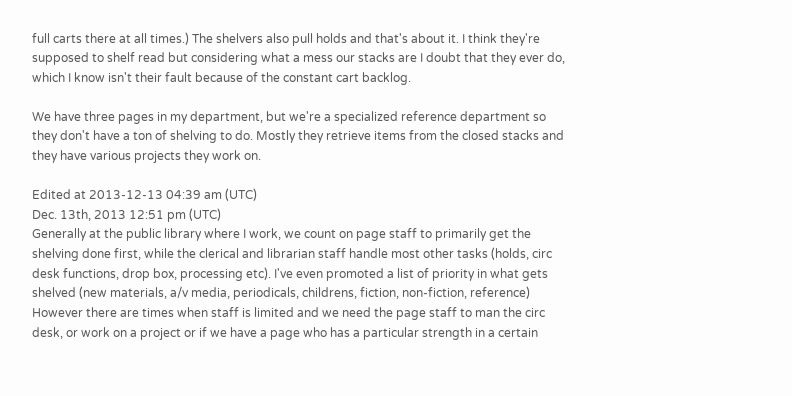full carts there at all times.) The shelvers also pull holds and that's about it. I think they're supposed to shelf read but considering what a mess our stacks are I doubt that they ever do, which I know isn't their fault because of the constant cart backlog.

We have three pages in my department, but we're a specialized reference department so they don't have a ton of shelving to do. Mostly they retrieve items from the closed stacks and they have various projects they work on.

Edited at 2013-12-13 04:39 am (UTC)
Dec. 13th, 2013 12:51 pm (UTC)
Generally at the public library where I work, we count on page staff to primarily get the shelving done first, while the clerical and librarian staff handle most other tasks (holds, circ desk functions, drop box, processing etc). I've even promoted a list of priority in what gets shelved (new materials, a/v media, periodicals, childrens, fiction, non-fiction, reference) However there are times when staff is limited and we need the page staff to man the circ desk, or work on a project or if we have a page who has a particular strength in a certain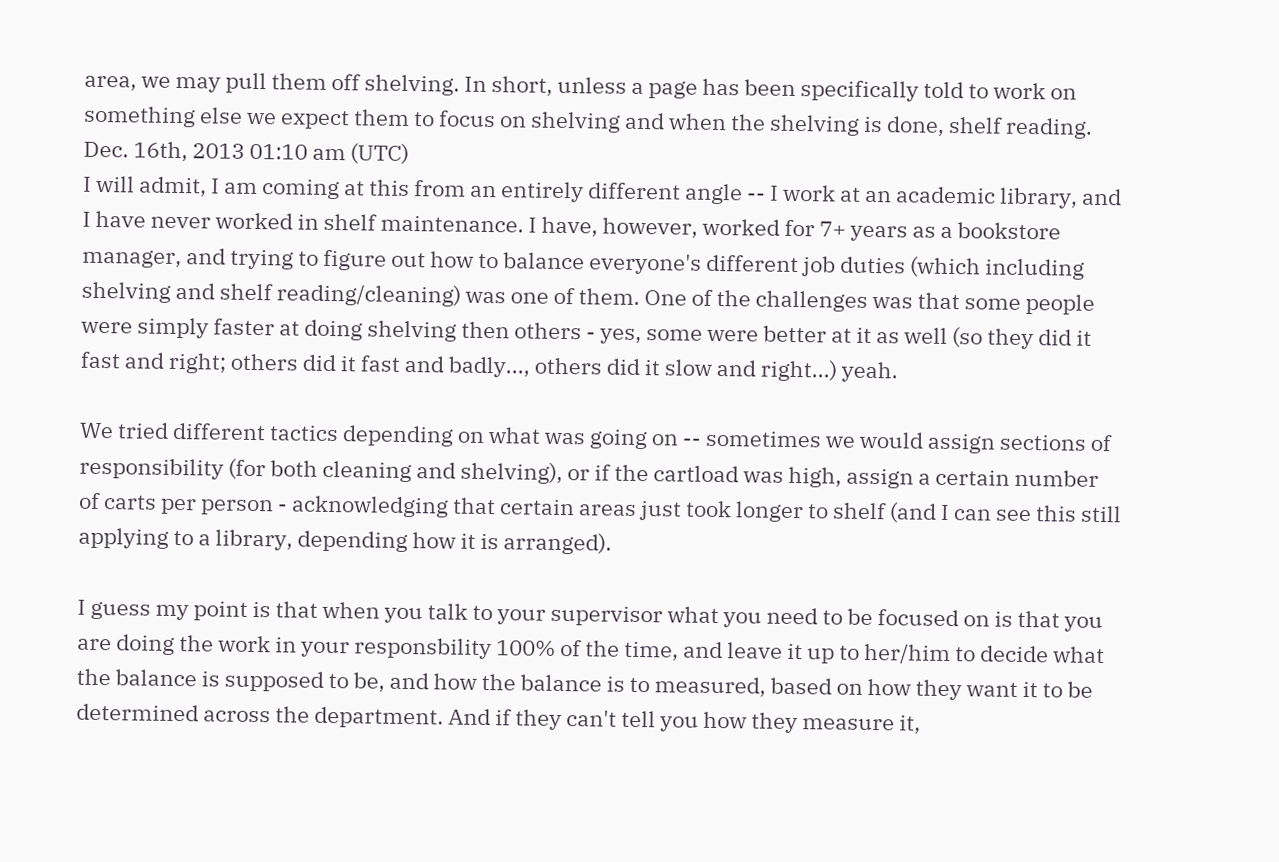area, we may pull them off shelving. In short, unless a page has been specifically told to work on something else we expect them to focus on shelving and when the shelving is done, shelf reading.
Dec. 16th, 2013 01:10 am (UTC)
I will admit, I am coming at this from an entirely different angle -- I work at an academic library, and I have never worked in shelf maintenance. I have, however, worked for 7+ years as a bookstore manager, and trying to figure out how to balance everyone's different job duties (which including shelving and shelf reading/cleaning) was one of them. One of the challenges was that some people were simply faster at doing shelving then others - yes, some were better at it as well (so they did it fast and right; others did it fast and badly..., others did it slow and right...) yeah.

We tried different tactics depending on what was going on -- sometimes we would assign sections of responsibility (for both cleaning and shelving), or if the cartload was high, assign a certain number of carts per person - acknowledging that certain areas just took longer to shelf (and I can see this still applying to a library, depending how it is arranged).

I guess my point is that when you talk to your supervisor what you need to be focused on is that you are doing the work in your responsbility 100% of the time, and leave it up to her/him to decide what the balance is supposed to be, and how the balance is to measured, based on how they want it to be determined across the department. And if they can't tell you how they measure it,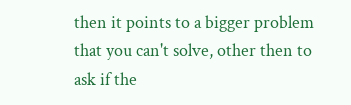then it points to a bigger problem that you can't solve, other then to ask if the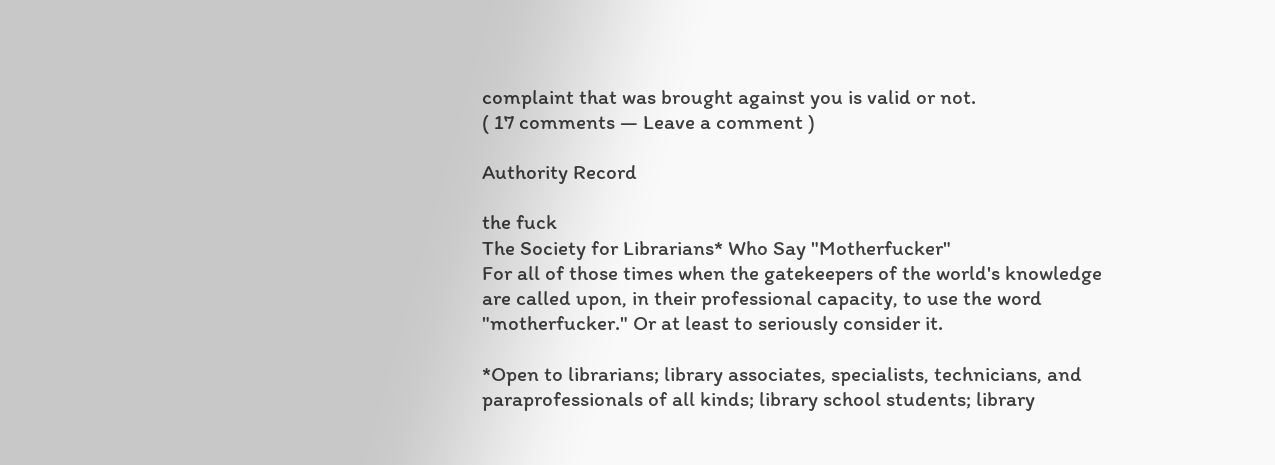complaint that was brought against you is valid or not.
( 17 comments — Leave a comment )

Authority Record

the fuck
The Society for Librarians* Who Say "Motherfucker"
For all of those times when the gatekeepers of the world's knowledge are called upon, in their professional capacity, to use the word "motherfucker." Or at least to seriously consider it.

*Open to librarians; library associates, specialists, technicians, and paraprofessionals of all kinds; library school students; library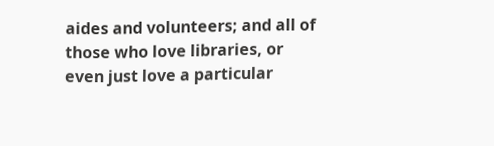aides and volunteers; and all of those who love libraries, or even just love a particular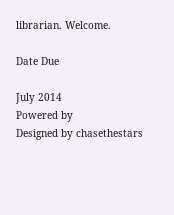librarian. Welcome.

Date Due

July 2014
Powered by
Designed by chasethestars